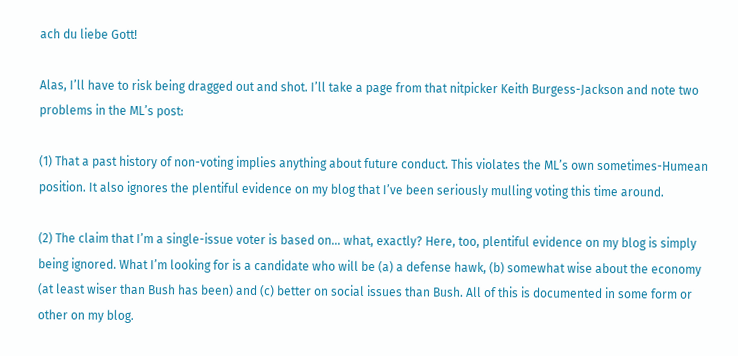ach du liebe Gott!

Alas, I’ll have to risk being dragged out and shot. I’ll take a page from that nitpicker Keith Burgess-Jackson and note two problems in the ML’s post:

(1) That a past history of non-voting implies anything about future conduct. This violates the ML’s own sometimes-Humean position. It also ignores the plentiful evidence on my blog that I’ve been seriously mulling voting this time around.

(2) The claim that I’m a single-issue voter is based on… what, exactly? Here, too, plentiful evidence on my blog is simply being ignored. What I’m looking for is a candidate who will be (a) a defense hawk, (b) somewhat wise about the economy (at least wiser than Bush has been) and (c) better on social issues than Bush. All of this is documented in some form or other on my blog.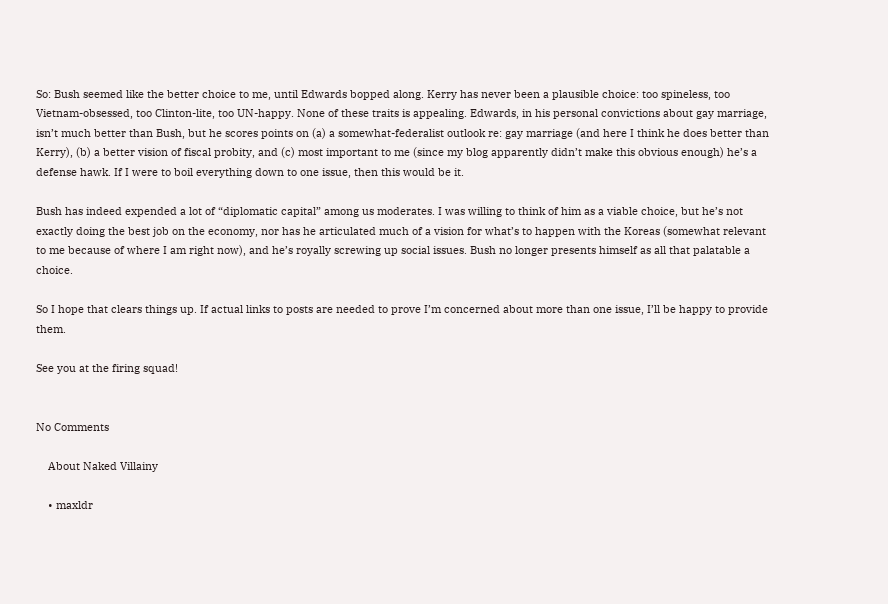So: Bush seemed like the better choice to me, until Edwards bopped along. Kerry has never been a plausible choice: too spineless, too Vietnam-obsessed, too Clinton-lite, too UN-happy. None of these traits is appealing. Edwards, in his personal convictions about gay marriage, isn’t much better than Bush, but he scores points on (a) a somewhat-federalist outlook re: gay marriage (and here I think he does better than Kerry), (b) a better vision of fiscal probity, and (c) most important to me (since my blog apparently didn’t make this obvious enough) he’s a defense hawk. If I were to boil everything down to one issue, then this would be it.

Bush has indeed expended a lot of “diplomatic capital” among us moderates. I was willing to think of him as a viable choice, but he’s not exactly doing the best job on the economy, nor has he articulated much of a vision for what’s to happen with the Koreas (somewhat relevant to me because of where I am right now), and he’s royally screwing up social issues. Bush no longer presents himself as all that palatable a choice.

So I hope that clears things up. If actual links to posts are needed to prove I’m concerned about more than one issue, I’ll be happy to provide them.

See you at the firing squad!


No Comments

    About Naked Villainy

    • maxldr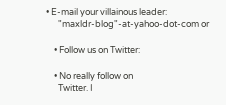• E-mail your villainous leader:
      "maxldr-blog"-at-yahoo-dot-com or

    • Follow us on Twitter:

    • No really follow on
      Twitter. I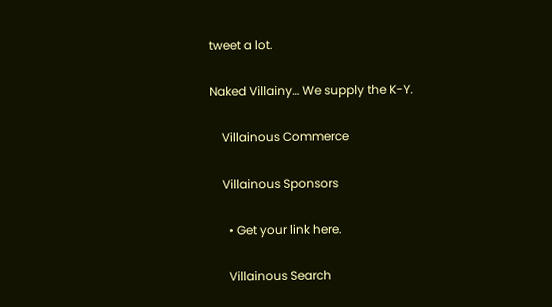tweet a lot.

Naked Villainy… We supply the K-Y.

    Villainous Commerce

    Villainous Sponsors

      • Get your link here.

      Villainous Search